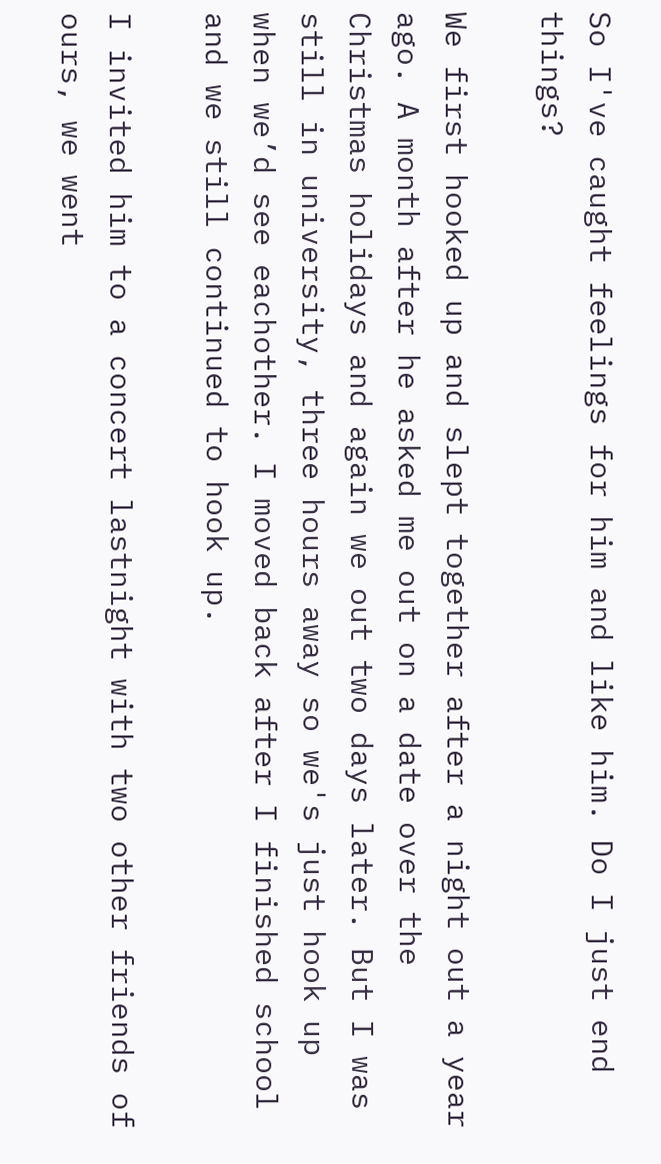So I've caught feelings for him and like him. Do I just end things?

We first hooked up and slept together after a night out a year ago. A month after he asked me out on a date over the Christmas holidays and again we out two days later. But I was still in university, three hours away so we's just hook up when we’d see eachother. I moved back after I finished school and we still continued to hook up.

I invited him to a concert lastnight with two other friends of ours, we went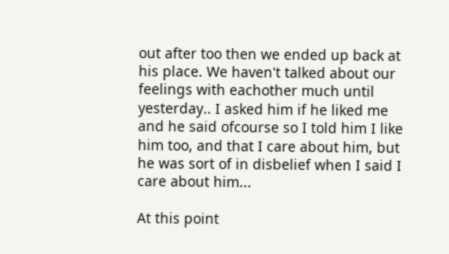out after too then we ended up back at his place. We haven't talked about our feelings with eachother much until yesterday.. I asked him if he liked me and he said ofcourse so I told him I like him too, and that I care about him, but he was sort of in disbelief when I said I care about him...

At this point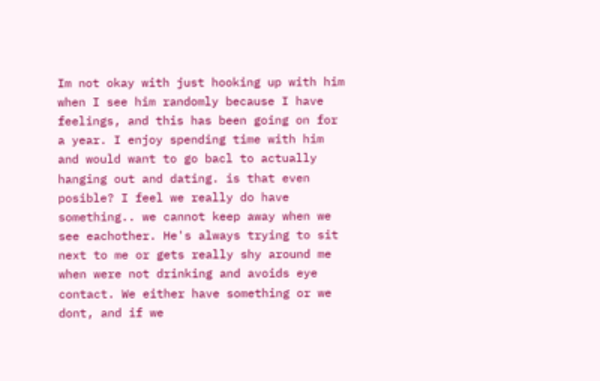Im not okay with just hooking up with him when I see him randomly because I have feelings, and this has been going on for a year. I enjoy spending time with him and would want to go bacl to actually hanging out and dating. is that even posible? I feel we really do have something.. we cannot keep away when we see eachother. He's always trying to sit next to me or gets really shy around me when were not drinking and avoids eye contact. We either have something or we dont, and if we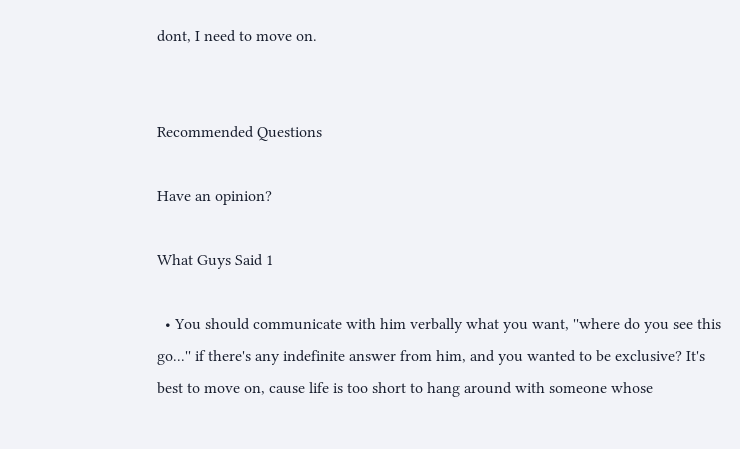dont, I need to move on.


Recommended Questions

Have an opinion?

What Guys Said 1

  • You should communicate with him verbally what you want, ''where do you see this go...'' if there's any indefinite answer from him, and you wanted to be exclusive? It's best to move on, cause life is too short to hang around with someone whose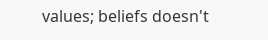values; beliefs doesn't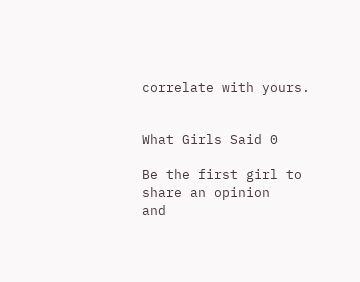correlate with yours.


What Girls Said 0

Be the first girl to share an opinion
and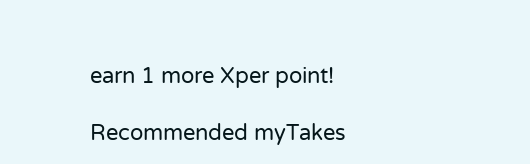earn 1 more Xper point!

Recommended myTakes